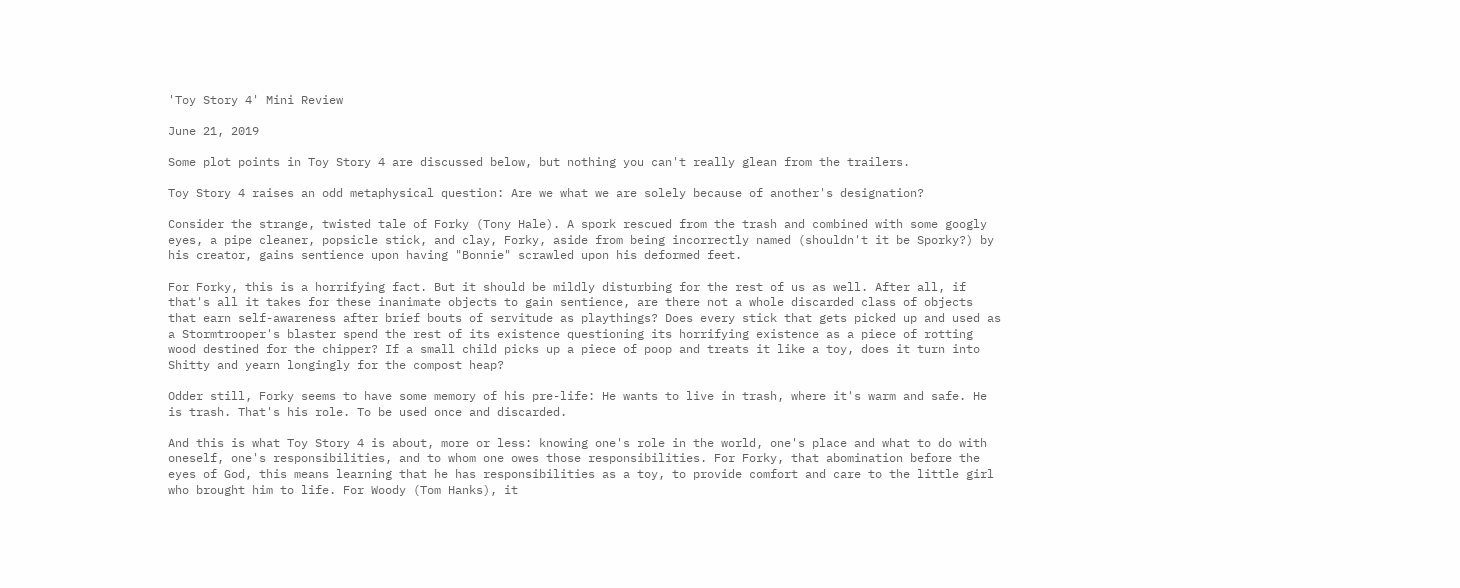'Toy Story 4' Mini Review

June 21, 2019

Some plot points in Toy Story 4 are discussed below, but nothing you can't really glean from the trailers.

Toy Story 4 raises an odd metaphysical question: Are we what we are solely because of another's designation?

Consider the strange, twisted tale of Forky (Tony Hale). A spork rescued from the trash and combined with some googly eyes, a pipe cleaner, popsicle stick, and clay, Forky, aside from being incorrectly named (shouldn't it be Sporky?) by his creator, gains sentience upon having "Bonnie" scrawled upon his deformed feet.

For Forky, this is a horrifying fact. But it should be mildly disturbing for the rest of us as well. After all, if that's all it takes for these inanimate objects to gain sentience, are there not a whole discarded class of objects that earn self-awareness after brief bouts of servitude as playthings? Does every stick that gets picked up and used as a Stormtrooper's blaster spend the rest of its existence questioning its horrifying existence as a piece of rotting wood destined for the chipper? If a small child picks up a piece of poop and treats it like a toy, does it turn into Shitty and yearn longingly for the compost heap?

Odder still, Forky seems to have some memory of his pre-life: He wants to live in trash, where it's warm and safe. He is trash. That's his role. To be used once and discarded.

And this is what Toy Story 4 is about, more or less: knowing one's role in the world, one's place and what to do with oneself, one's responsibilities, and to whom one owes those responsibilities. For Forky, that abomination before the eyes of God, this means learning that he has responsibilities as a toy, to provide comfort and care to the little girl who brought him to life. For Woody (Tom Hanks), it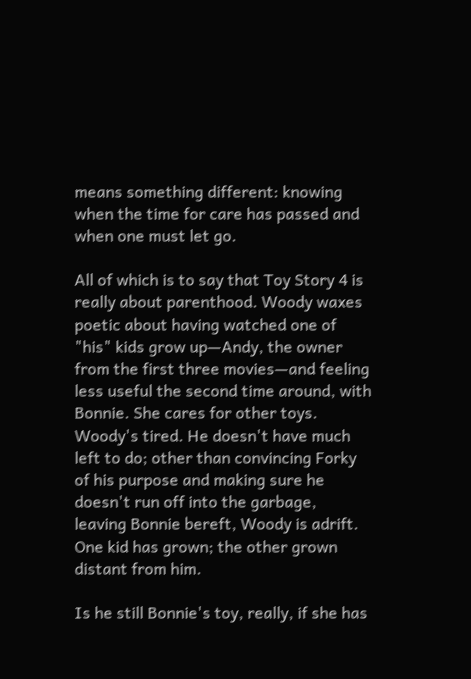means something different: knowing when the time for care has passed and when one must let go.

All of which is to say that Toy Story 4 is really about parenthood. Woody waxes poetic about having watched one of "his" kids grow up—Andy, the owner from the first three movies—and feeling less useful the second time around, with Bonnie. She cares for other toys. Woody's tired. He doesn't have much left to do; other than convincing Forky of his purpose and making sure he doesn't run off into the garbage, leaving Bonnie bereft, Woody is adrift. One kid has grown; the other grown distant from him.

Is he still Bonnie's toy, really, if she has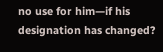no use for him—if his designation has changed?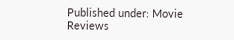Published under: Movie Reviews